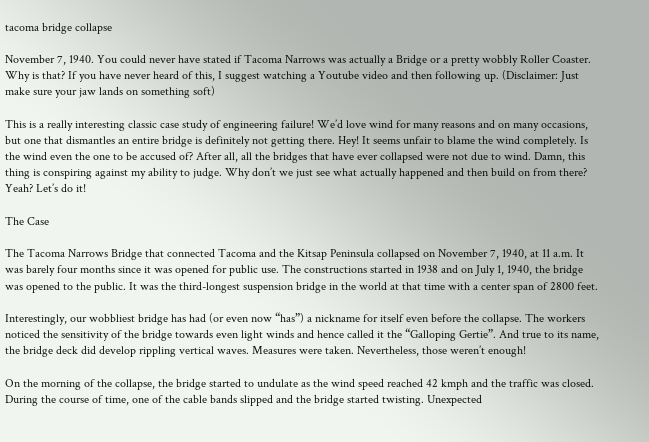tacoma bridge collapse

November 7, 1940. You could never have stated if Tacoma Narrows was actually a Bridge or a pretty wobbly Roller Coaster. Why is that? If you have never heard of this, I suggest watching a Youtube video and then following up. (Disclaimer: Just make sure your jaw lands on something soft)

This is a really interesting classic case study of engineering failure! We’d love wind for many reasons and on many occasions, but one that dismantles an entire bridge is definitely not getting there. Hey! It seems unfair to blame the wind completely. Is the wind even the one to be accused of? After all, all the bridges that have ever collapsed were not due to wind. Damn, this thing is conspiring against my ability to judge. Why don’t we just see what actually happened and then build on from there? Yeah? Let’s do it!

The Case

The Tacoma Narrows Bridge that connected Tacoma and the Kitsap Peninsula collapsed on November 7, 1940, at 11 a.m. It was barely four months since it was opened for public use. The constructions started in 1938 and on July 1, 1940, the bridge was opened to the public. It was the third-longest suspension bridge in the world at that time with a center span of 2800 feet.

Interestingly, our wobbliest bridge has had (or even now “has”) a nickname for itself even before the collapse. The workers noticed the sensitivity of the bridge towards even light winds and hence called it the “Galloping Gertie”. And true to its name, the bridge deck did develop rippling vertical waves. Measures were taken. Nevertheless, those weren’t enough!

On the morning of the collapse, the bridge started to undulate as the wind speed reached 42 kmph and the traffic was closed. During the course of time, one of the cable bands slipped and the bridge started twisting. Unexpected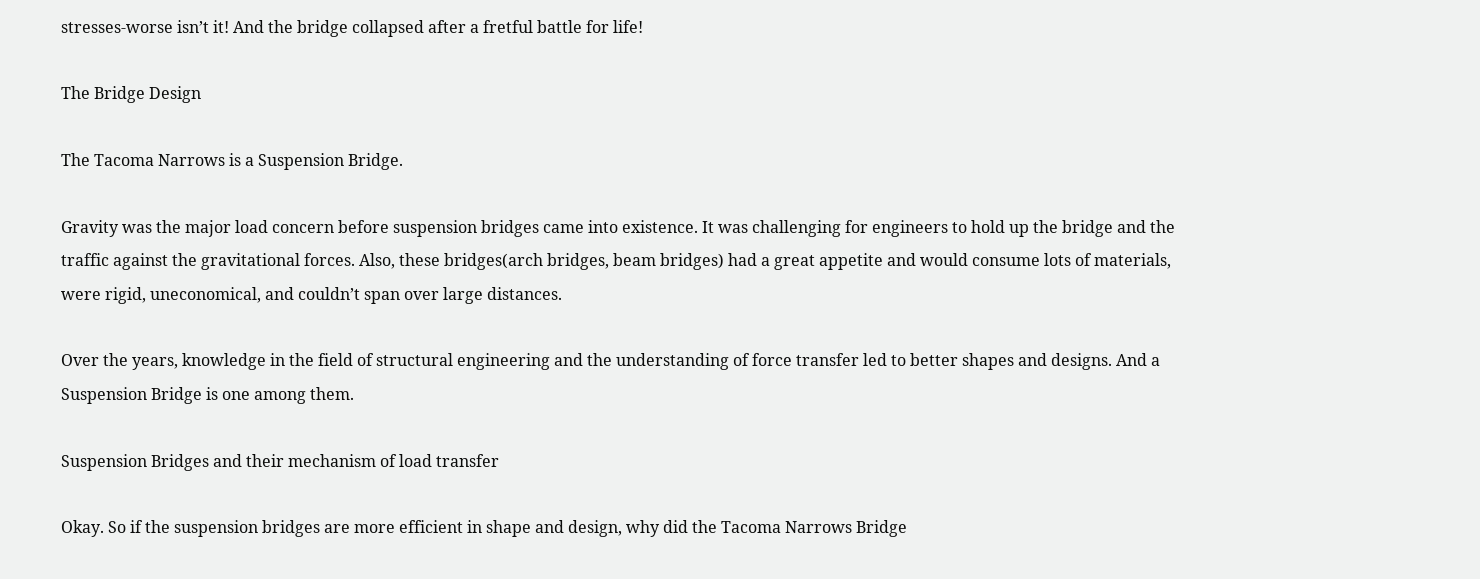stresses-worse isn’t it! And the bridge collapsed after a fretful battle for life!

The Bridge Design

The Tacoma Narrows is a Suspension Bridge.

Gravity was the major load concern before suspension bridges came into existence. It was challenging for engineers to hold up the bridge and the traffic against the gravitational forces. Also, these bridges(arch bridges, beam bridges) had a great appetite and would consume lots of materials, were rigid, uneconomical, and couldn’t span over large distances.

Over the years, knowledge in the field of structural engineering and the understanding of force transfer led to better shapes and designs. And a Suspension Bridge is one among them.

Suspension Bridges and their mechanism of load transfer

Okay. So if the suspension bridges are more efficient in shape and design, why did the Tacoma Narrows Bridge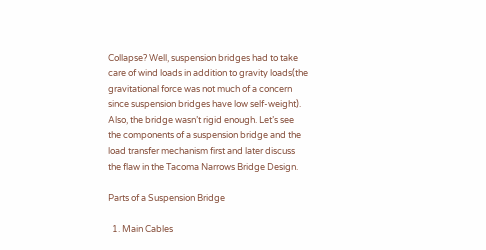Collapse? Well, suspension bridges had to take care of wind loads in addition to gravity loads(the gravitational force was not much of a concern since suspension bridges have low self-weight). Also, the bridge wasn’t rigid enough. Let’s see the components of a suspension bridge and the load transfer mechanism first and later discuss the flaw in the Tacoma Narrows Bridge Design.

Parts of a Suspension Bridge

  1. Main Cables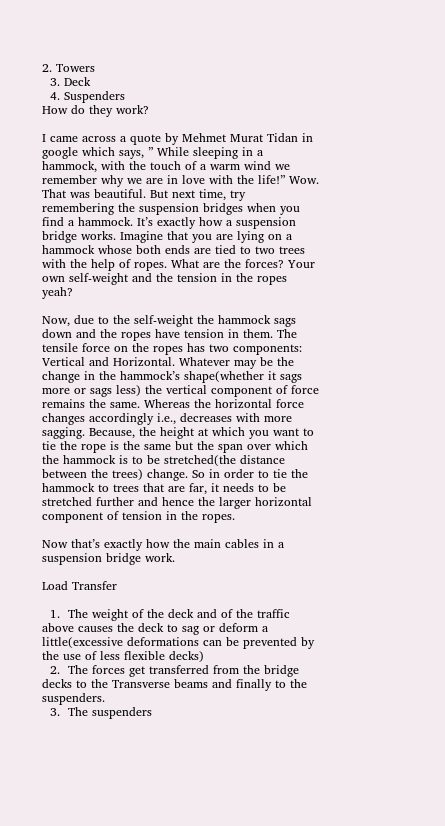2. Towers
  3. Deck
  4. Suspenders
How do they work?

I came across a quote by Mehmet Murat Tidan in google which says, ” While sleeping in a hammock, with the touch of a warm wind we remember why we are in love with the life!” Wow. That was beautiful. But next time, try remembering the suspension bridges when you find a hammock. It’s exactly how a suspension bridge works. Imagine that you are lying on a hammock whose both ends are tied to two trees with the help of ropes. What are the forces? Your own self-weight and the tension in the ropes yeah?

Now, due to the self-weight the hammock sags down and the ropes have tension in them. The tensile force on the ropes has two components: Vertical and Horizontal. Whatever may be the change in the hammock’s shape(whether it sags more or sags less) the vertical component of force remains the same. Whereas the horizontal force changes accordingly i.e., decreases with more sagging. Because, the height at which you want to tie the rope is the same but the span over which the hammock is to be stretched(the distance between the trees) change. So in order to tie the hammock to trees that are far, it needs to be stretched further and hence the larger horizontal component of tension in the ropes.

Now that’s exactly how the main cables in a suspension bridge work.

Load Transfer

  1.  The weight of the deck and of the traffic above causes the deck to sag or deform a little(excessive deformations can be prevented by the use of less flexible decks)
  2.  The forces get transferred from the bridge decks to the Transverse beams and finally to the suspenders.
  3.  The suspenders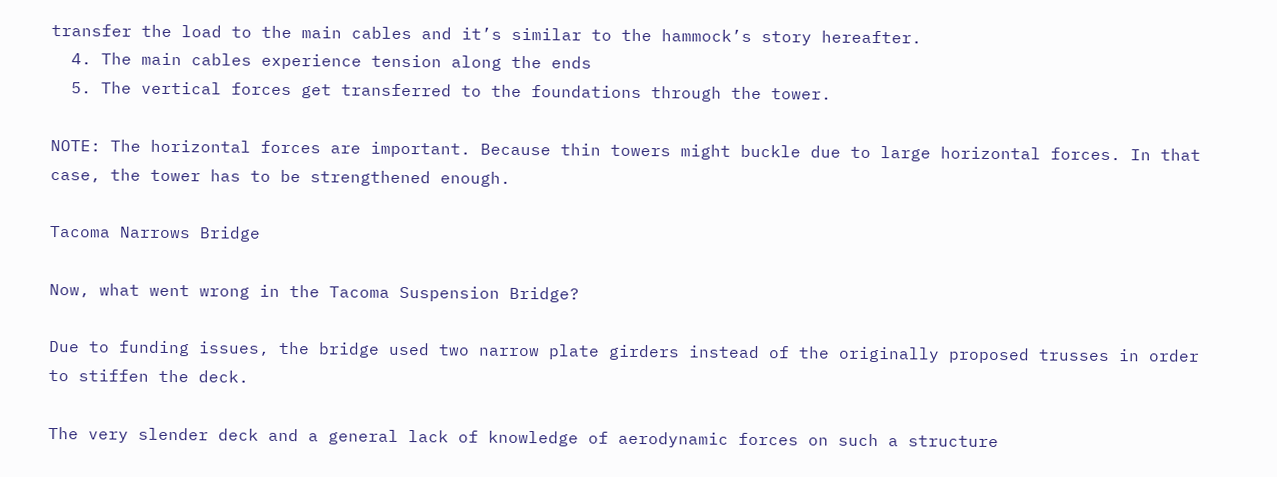transfer the load to the main cables and it’s similar to the hammock’s story hereafter.
  4. The main cables experience tension along the ends
  5. The vertical forces get transferred to the foundations through the tower.

NOTE: The horizontal forces are important. Because thin towers might buckle due to large horizontal forces. In that case, the tower has to be strengthened enough.

Tacoma Narrows Bridge

Now, what went wrong in the Tacoma Suspension Bridge?

Due to funding issues, the bridge used two narrow plate girders instead of the originally proposed trusses in order to stiffen the deck.

The very slender deck and a general lack of knowledge of aerodynamic forces on such a structure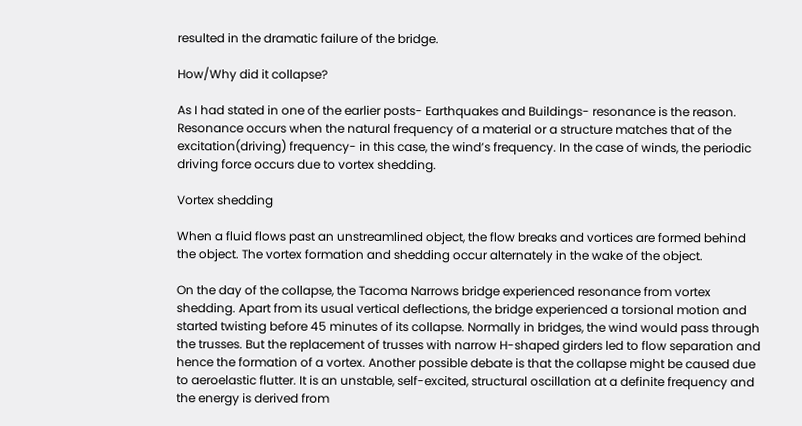resulted in the dramatic failure of the bridge.

How/Why did it collapse?

As I had stated in one of the earlier posts- Earthquakes and Buildings- resonance is the reason. Resonance occurs when the natural frequency of a material or a structure matches that of the excitation(driving) frequency- in this case, the wind’s frequency. In the case of winds, the periodic driving force occurs due to vortex shedding.

Vortex shedding

When a fluid flows past an unstreamlined object, the flow breaks and vortices are formed behind the object. The vortex formation and shedding occur alternately in the wake of the object.

On the day of the collapse, the Tacoma Narrows bridge experienced resonance from vortex shedding. Apart from its usual vertical deflections, the bridge experienced a torsional motion and started twisting before 45 minutes of its collapse. Normally in bridges, the wind would pass through the trusses. But the replacement of trusses with narrow H-shaped girders led to flow separation and hence the formation of a vortex. Another possible debate is that the collapse might be caused due to aeroelastic flutter. It is an unstable, self-excited, structural oscillation at a definite frequency and the energy is derived from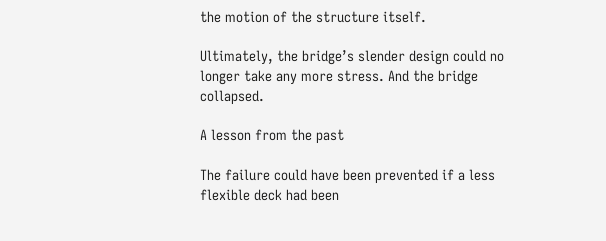the motion of the structure itself.

Ultimately, the bridge’s slender design could no longer take any more stress. And the bridge collapsed.

A lesson from the past

The failure could have been prevented if a less flexible deck had been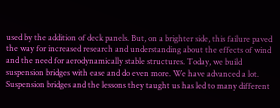used by the addition of deck panels. But, on a brighter side, this failure paved the way for increased research and understanding about the effects of wind and the need for aerodynamically stable structures. Today, we build suspension bridges with ease and do even more. We have advanced a lot. Suspension bridges and the lessons they taught us has led to many different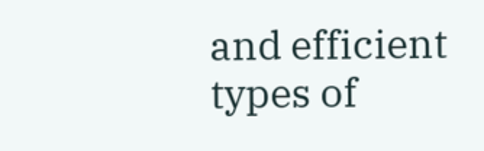and efficient types of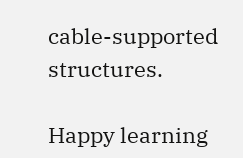cable-supported structures.

Happy learning